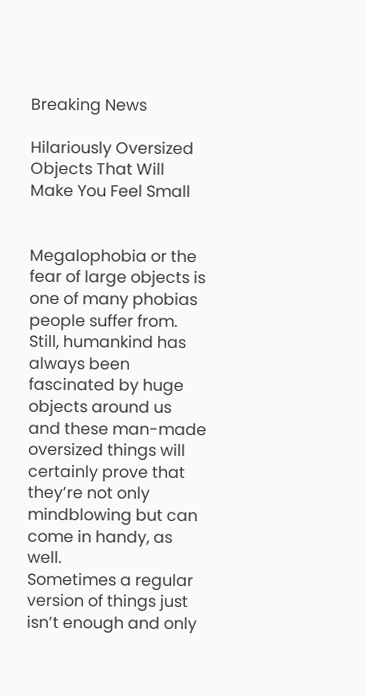Breaking News

Hilariously Oversized Objects That Will Make You Feel Small


Megalophobia or the fear of large objects is one of many phobias people suffer from. Still, humankind has always been fascinated by huge objects around us and these man-made oversized things will certainly prove that they’re not only mindblowing but can come in handy, as well.
Sometimes a regular version of things just isn’t enough and only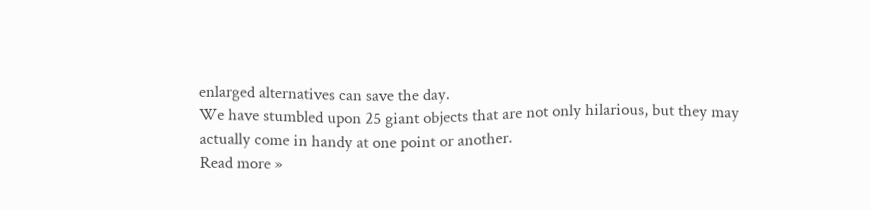enlarged alternatives can save the day.
We have stumbled upon 25 giant objects that are not only hilarious, but they may actually come in handy at one point or another.
Read more »